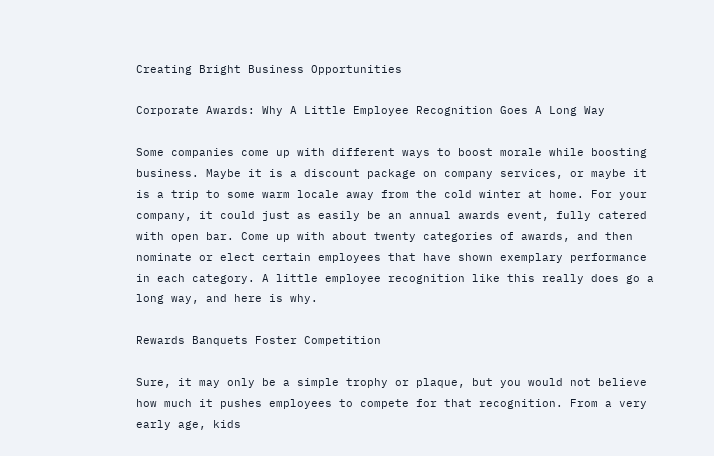Creating Bright Business Opportunities

Corporate Awards: Why A Little Employee Recognition Goes A Long Way

Some companies come up with different ways to boost morale while boosting business. Maybe it is a discount package on company services, or maybe it is a trip to some warm locale away from the cold winter at home. For your company, it could just as easily be an annual awards event, fully catered with open bar. Come up with about twenty categories of awards, and then nominate or elect certain employees that have shown exemplary performance in each category. A little employee recognition like this really does go a long way, and here is why.

Rewards Banquets Foster Competition

Sure, it may only be a simple trophy or plaque, but you would not believe how much it pushes employees to compete for that recognition. From a very early age, kids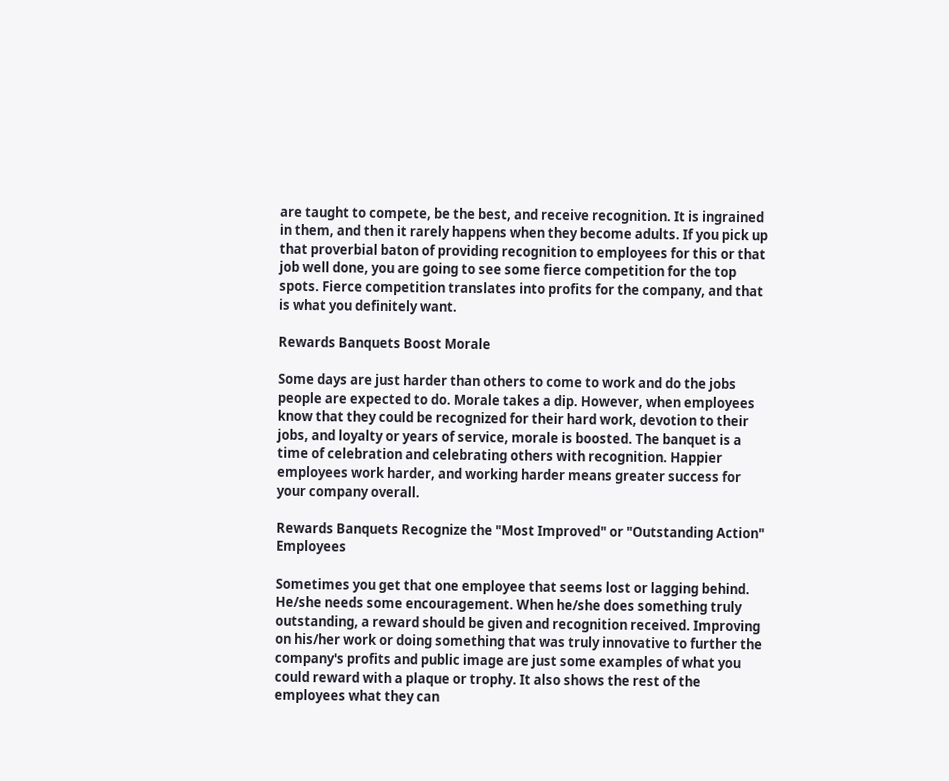are taught to compete, be the best, and receive recognition. It is ingrained in them, and then it rarely happens when they become adults. If you pick up that proverbial baton of providing recognition to employees for this or that job well done, you are going to see some fierce competition for the top spots. Fierce competition translates into profits for the company, and that is what you definitely want.

Rewards Banquets Boost Morale

Some days are just harder than others to come to work and do the jobs people are expected to do. Morale takes a dip. However, when employees know that they could be recognized for their hard work, devotion to their jobs, and loyalty or years of service, morale is boosted. The banquet is a time of celebration and celebrating others with recognition. Happier employees work harder, and working harder means greater success for your company overall.

Rewards Banquets Recognize the "Most Improved" or "Outstanding Action" Employees

Sometimes you get that one employee that seems lost or lagging behind. He/she needs some encouragement. When he/she does something truly outstanding, a reward should be given and recognition received. Improving on his/her work or doing something that was truly innovative to further the company's profits and public image are just some examples of what you could reward with a plaque or trophy. It also shows the rest of the employees what they can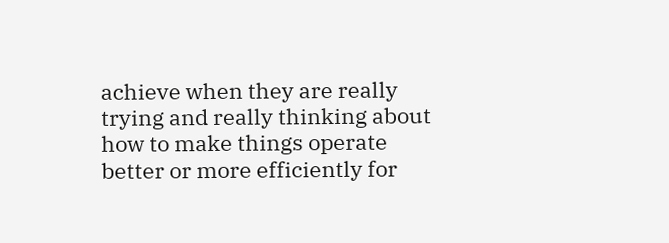achieve when they are really trying and really thinking about how to make things operate better or more efficiently for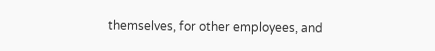themselves, for other employees, and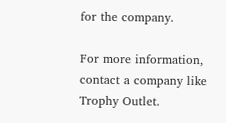for the company.

For more information, contact a company like Trophy Outlet.